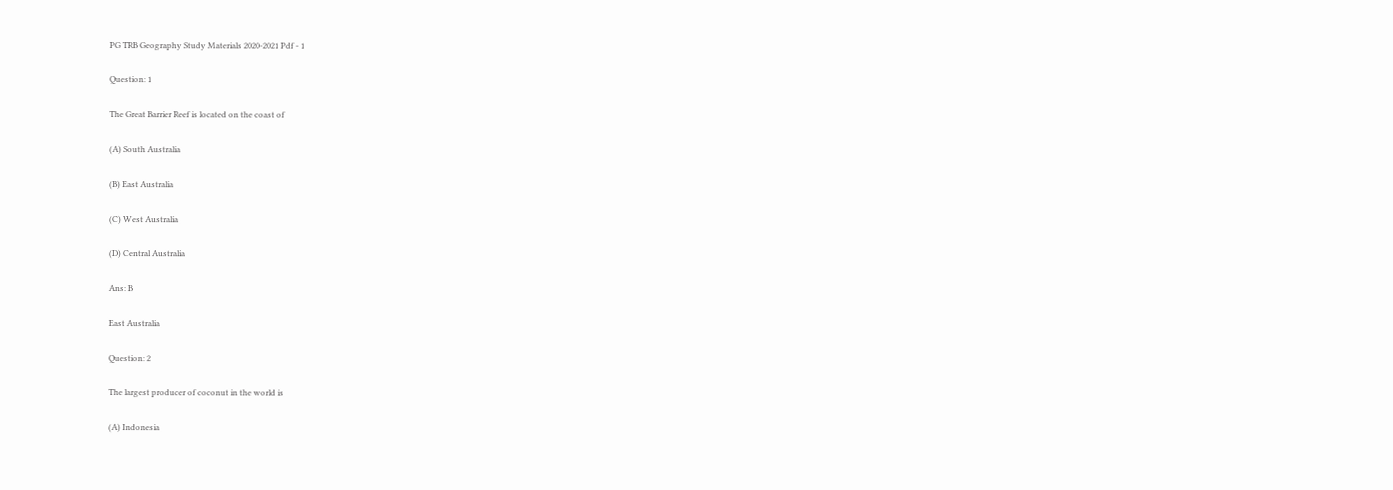PG TRB Geography Study Materials 2020-2021 Pdf - 1

Question: 1

The Great Barrier Reef is located on the coast of

(A) South Australia

(B) East Australia

(C) West Australia

(D) Central Australia

Ans: B

East Australia

Question: 2

The largest producer of coconut in the world is

(A) Indonesia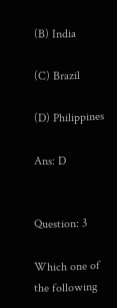(B) India

(C) Brazil

(D) Philippines

Ans: D


Question: 3

Which one of the following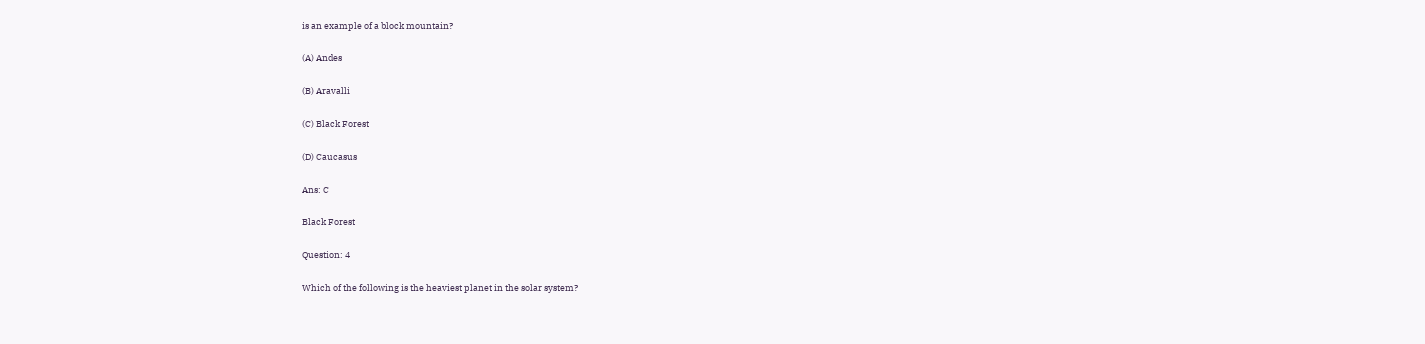is an example of a block mountain?

(A) Andes

(B) Aravalli

(C) Black Forest

(D) Caucasus

Ans: C

Black Forest

Question: 4

Which of the following is the heaviest planet in the solar system?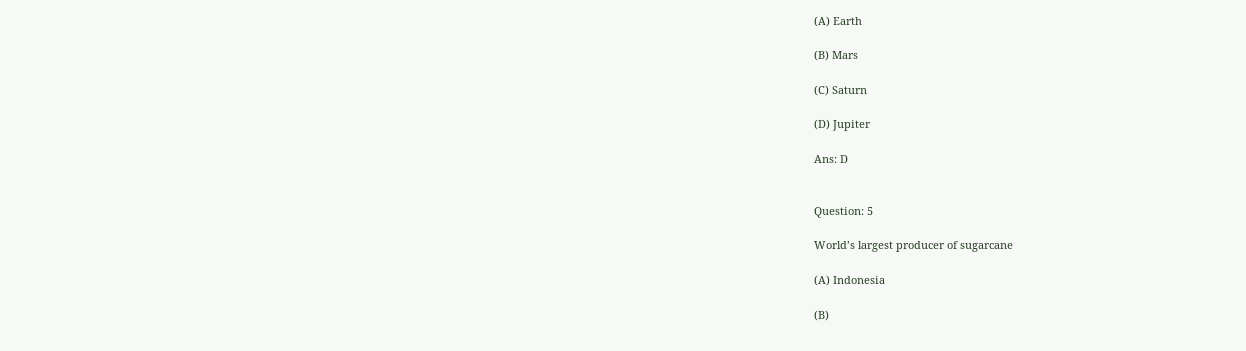(A) Earth

(B) Mars

(C) Saturn

(D) Jupiter

Ans: D


Question: 5

World’s largest producer of sugarcane

(A) Indonesia

(B)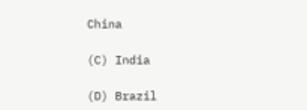China

(C) India

(D) Brazil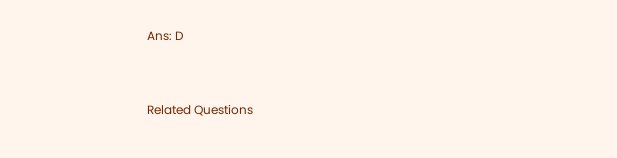Ans: D


Related Questions